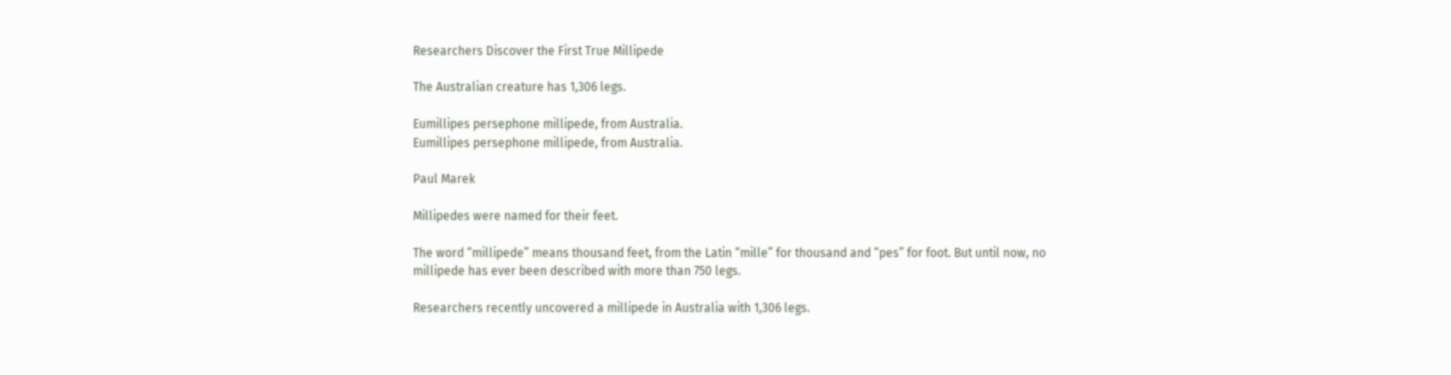Researchers Discover the First True Millipede

The Australian creature has 1,306 legs.

Eumillipes persephone millipede, from Australia.
Eumillipes persephone millipede, from Australia.

Paul Marek

Millipedes were named for their feet.

The word “millipede” means thousand feet, from the Latin “mille” for thousand and “pes” for foot. But until now, no millipede has ever been described with more than 750 legs.

Researchers recently uncovered a millipede in Australia with 1,306 legs.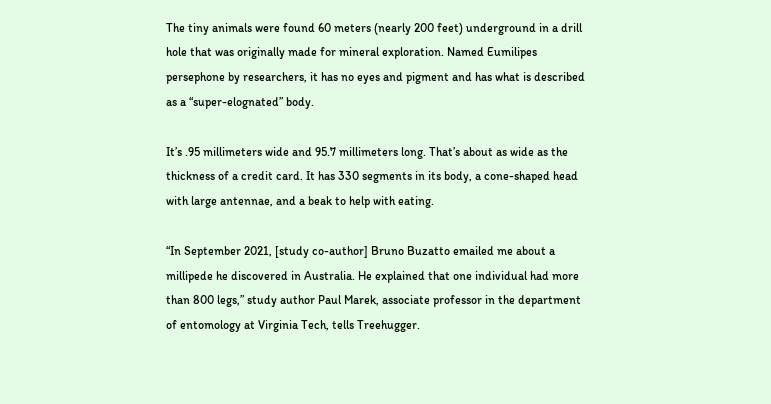The tiny animals were found 60 meters (nearly 200 feet) underground in a drill hole that was originally made for mineral exploration. Named Eumilipes persephone by researchers, it has no eyes and pigment and has what is described as a “super-elognated” body.

It’s .95 millimeters wide and 95.7 millimeters long. That’s about as wide as the thickness of a credit card. It has 330 segments in its body, a cone-shaped head with large antennae, and a beak to help with eating.

“In September 2021, [study co-author] Bruno Buzatto emailed me about a millipede he discovered in Australia. He explained that one individual had more than 800 legs,” study author Paul Marek, associate professor in the department of entomology at Virginia Tech, tells Treehugger.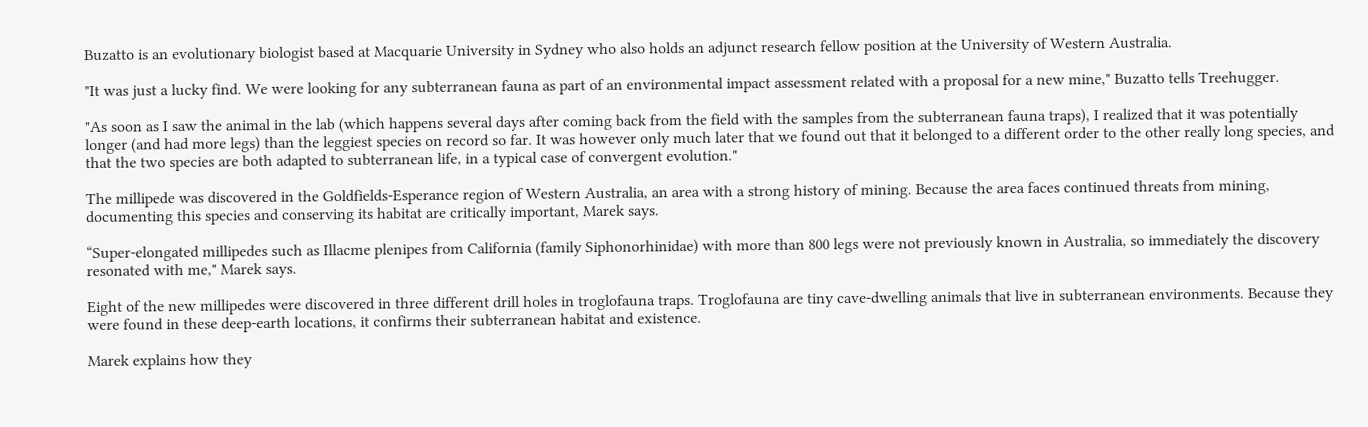Buzatto is an evolutionary biologist based at Macquarie University in Sydney who also holds an adjunct research fellow position at the University of Western Australia.

"It was just a lucky find. We were looking for any subterranean fauna as part of an environmental impact assessment related with a proposal for a new mine," Buzatto tells Treehugger.

"As soon as I saw the animal in the lab (which happens several days after coming back from the field with the samples from the subterranean fauna traps), I realized that it was potentially longer (and had more legs) than the leggiest species on record so far. It was however only much later that we found out that it belonged to a different order to the other really long species, and that the two species are both adapted to subterranean life, in a typical case of convergent evolution."

The millipede was discovered in the Goldfields-Esperance region of Western Australia, an area with a strong history of mining. Because the area faces continued threats from mining, documenting this species and conserving its habitat are critically important, Marek says.

“Super-elongated millipedes such as Illacme plenipes from California (family Siphonorhinidae) with more than 800 legs were not previously known in Australia, so immediately the discovery resonated with me," Marek says.

Eight of the new millipedes were discovered in three different drill holes in troglofauna traps. Troglofauna are tiny cave-dwelling animals that live in subterranean environments. Because they were found in these deep-earth locations, it confirms their subterranean habitat and existence.

Marek explains how they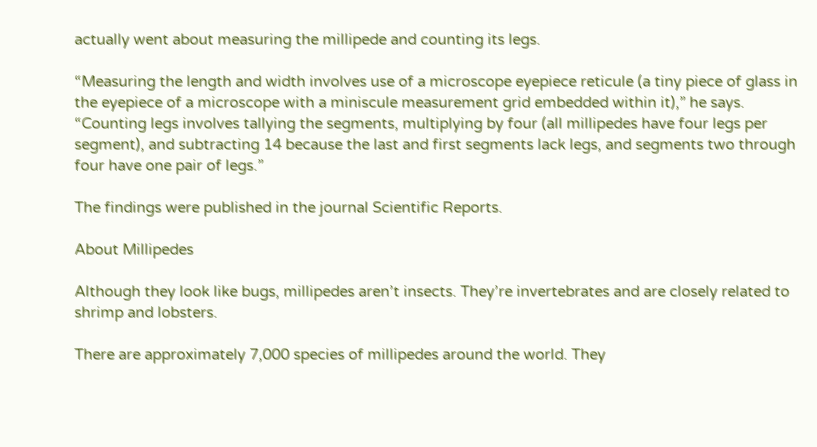actually went about measuring the millipede and counting its legs.

“Measuring the length and width involves use of a microscope eyepiece reticule (a tiny piece of glass in the eyepiece of a microscope with a miniscule measurement grid embedded within it),” he says. “Counting legs involves tallying the segments, multiplying by four (all millipedes have four legs per segment), and subtracting 14 because the last and first segments lack legs, and segments two through four have one pair of legs.”

The findings were published in the journal Scientific Reports.

About Millipedes

Although they look like bugs, millipedes aren’t insects. They’re invertebrates and are closely related to shrimp and lobsters.

There are approximately 7,000 species of millipedes around the world. They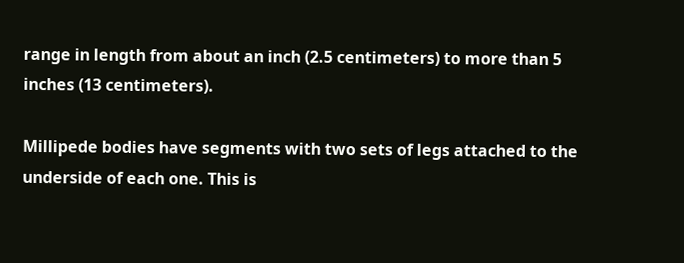range in length from about an inch (2.5 centimeters) to more than 5 inches (13 centimeters).

Millipede bodies have segments with two sets of legs attached to the underside of each one. This is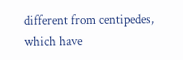different from centipedes, which have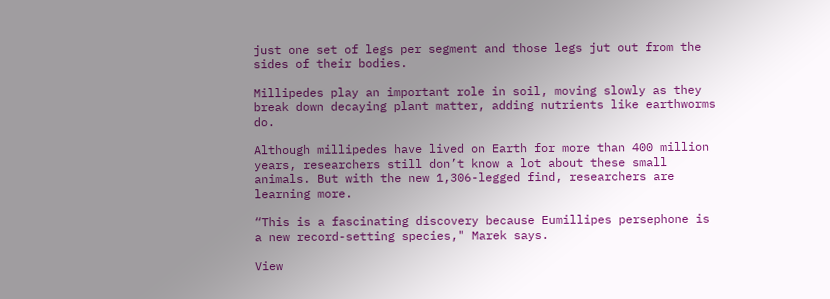just one set of legs per segment and those legs jut out from the sides of their bodies.

Millipedes play an important role in soil, moving slowly as they break down decaying plant matter, adding nutrients like earthworms do.

Although millipedes have lived on Earth for more than 400 million years, researchers still don’t know a lot about these small animals. But with the new 1,306-legged find, researchers are learning more.

“This is a fascinating discovery because Eumillipes persephone is a new record-setting species," Marek says.

View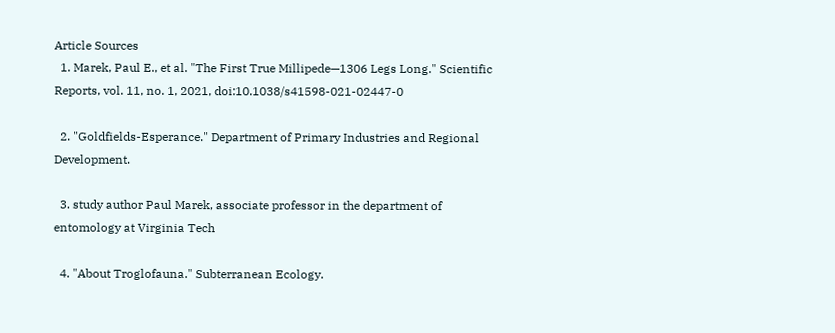Article Sources
  1. Marek, Paul E., et al. "The First True Millipede—1306 Legs Long." Scientific Reports, vol. 11, no. 1, 2021, doi:10.1038/s41598-021-02447-0

  2. "Goldfields-Esperance." Department of Primary Industries and Regional Development.

  3. study author Paul Marek, associate professor in the department of entomology at Virginia Tech

  4. "About Troglofauna." Subterranean Ecology.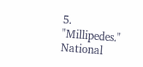5. "Millipedes." National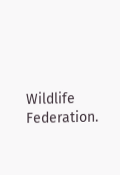Wildlife Federation.